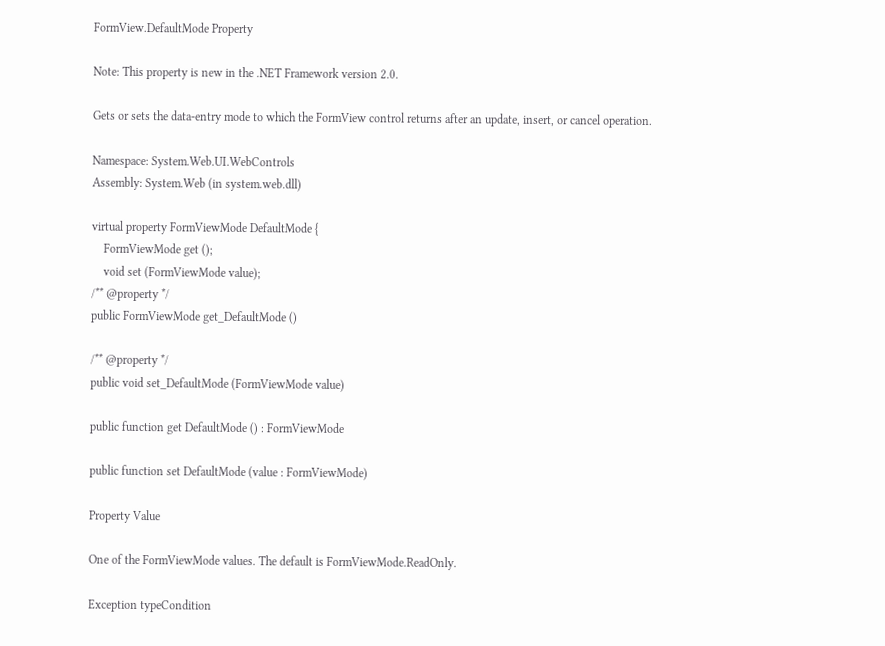FormView.DefaultMode Property

Note: This property is new in the .NET Framework version 2.0.

Gets or sets the data-entry mode to which the FormView control returns after an update, insert, or cancel operation.

Namespace: System.Web.UI.WebControls
Assembly: System.Web (in system.web.dll)

virtual property FormViewMode DefaultMode {
    FormViewMode get ();
    void set (FormViewMode value);
/** @property */
public FormViewMode get_DefaultMode ()

/** @property */
public void set_DefaultMode (FormViewMode value)

public function get DefaultMode () : FormViewMode

public function set DefaultMode (value : FormViewMode)

Property Value

One of the FormViewMode values. The default is FormViewMode.ReadOnly.

Exception typeCondition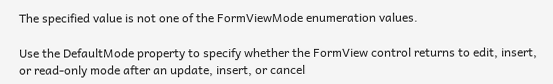The specified value is not one of the FormViewMode enumeration values.

Use the DefaultMode property to specify whether the FormView control returns to edit, insert, or read-only mode after an update, insert, or cancel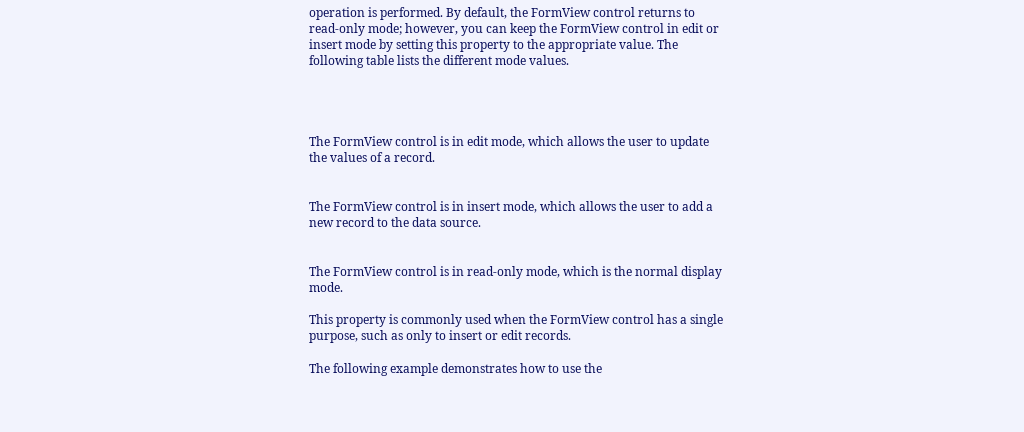operation is performed. By default, the FormView control returns to read-only mode; however, you can keep the FormView control in edit or insert mode by setting this property to the appropriate value. The following table lists the different mode values.




The FormView control is in edit mode, which allows the user to update the values of a record.


The FormView control is in insert mode, which allows the user to add a new record to the data source.


The FormView control is in read-only mode, which is the normal display mode.

This property is commonly used when the FormView control has a single purpose, such as only to insert or edit records.

The following example demonstrates how to use the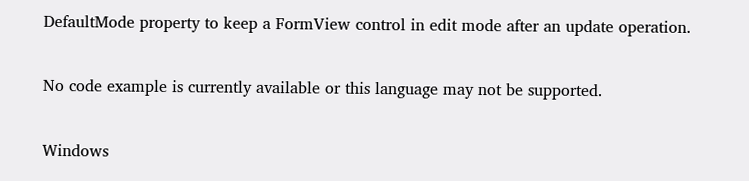DefaultMode property to keep a FormView control in edit mode after an update operation.

No code example is currently available or this language may not be supported.

Windows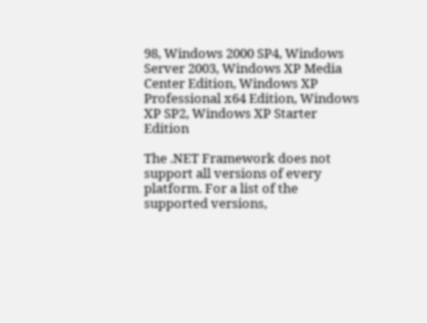98, Windows 2000 SP4, Windows Server 2003, Windows XP Media Center Edition, Windows XP Professional x64 Edition, Windows XP SP2, Windows XP Starter Edition

The .NET Framework does not support all versions of every platform. For a list of the supported versions,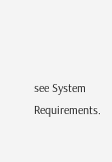see System Requirements.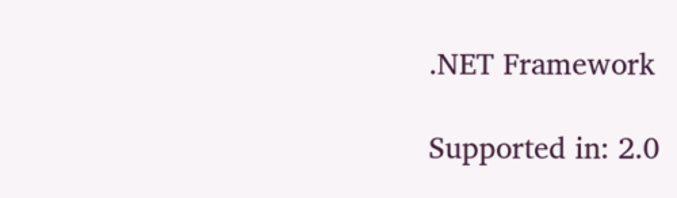.NET Framework

Supported in: 2.0